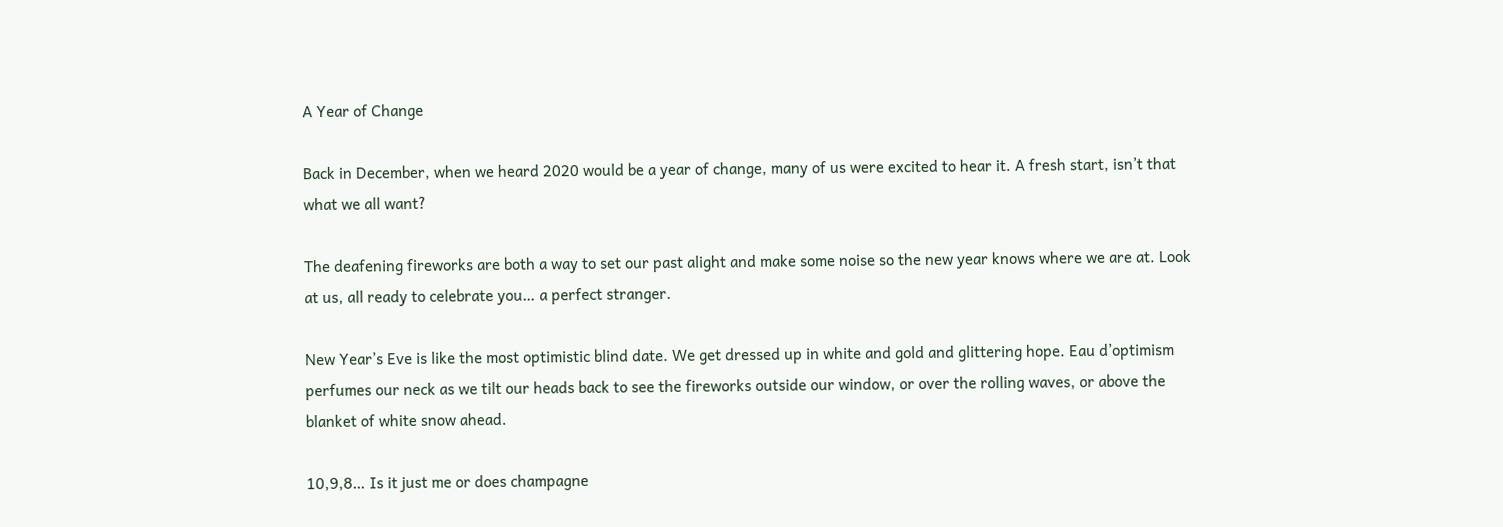A Year of Change

Back in December, when we heard 2020 would be a year of change, many of us were excited to hear it. A fresh start, isn’t that what we all want?

The deafening fireworks are both a way to set our past alight and make some noise so the new year knows where we are at. Look at us, all ready to celebrate you… a perfect stranger.

New Year’s Eve is like the most optimistic blind date. We get dressed up in white and gold and glittering hope. Eau d’optimism perfumes our neck as we tilt our heads back to see the fireworks outside our window, or over the rolling waves, or above the blanket of white snow ahead.

10,9,8… Is it just me or does champagne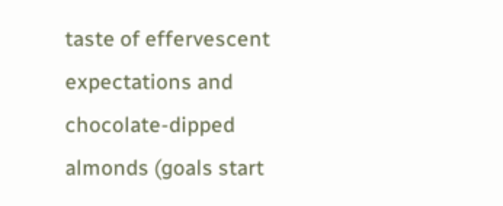taste of effervescent expectations and chocolate-dipped almonds (goals start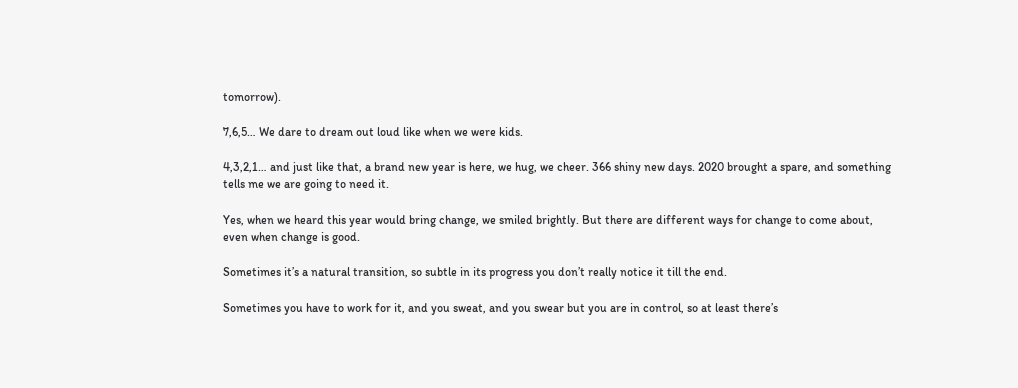tomorrow).

7,6,5… We dare to dream out loud like when we were kids.

4,3,2,1… and just like that, a brand new year is here, we hug, we cheer. 366 shiny new days. 2020 brought a spare, and something tells me we are going to need it.

Yes, when we heard this year would bring change, we smiled brightly. But there are different ways for change to come about, even when change is good.

Sometimes it’s a natural transition, so subtle in its progress you don’t really notice it till the end.

Sometimes you have to work for it, and you sweat, and you swear but you are in control, so at least there’s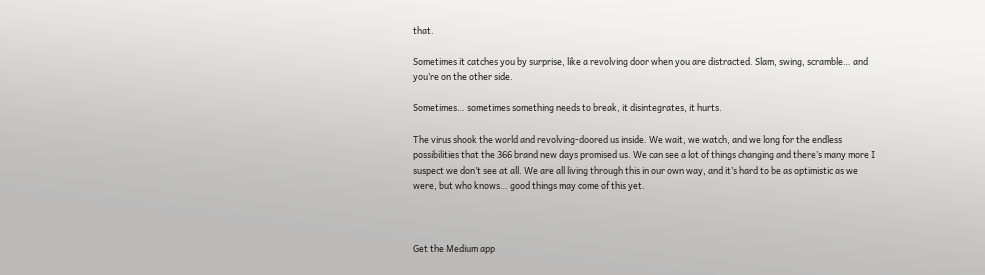that.

Sometimes it catches you by surprise, like a revolving door when you are distracted. Slam, swing, scramble… and you’re on the other side.

Sometimes… sometimes something needs to break, it disintegrates, it hurts.

The virus shook the world and revolving-doored us inside. We wait, we watch, and we long for the endless possibilities that the 366 brand new days promised us. We can see a lot of things changing and there’s many more I suspect we don’t see at all. We are all living through this in our own way, and it’s hard to be as optimistic as we were, but who knows… good things may come of this yet.



Get the Medium app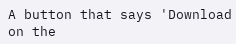A button that says 'Download on the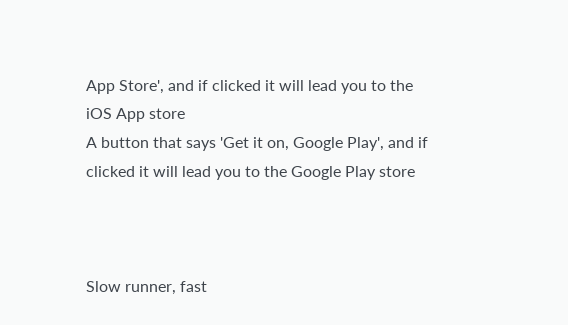App Store', and if clicked it will lead you to the iOS App store
A button that says 'Get it on, Google Play', and if clicked it will lead you to the Google Play store



Slow runner, fast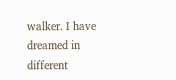walker. I have dreamed in different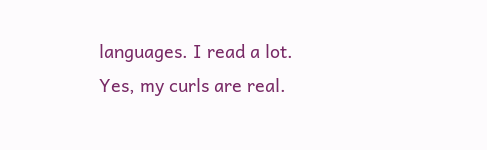languages. I read a lot. Yes, my curls are real.